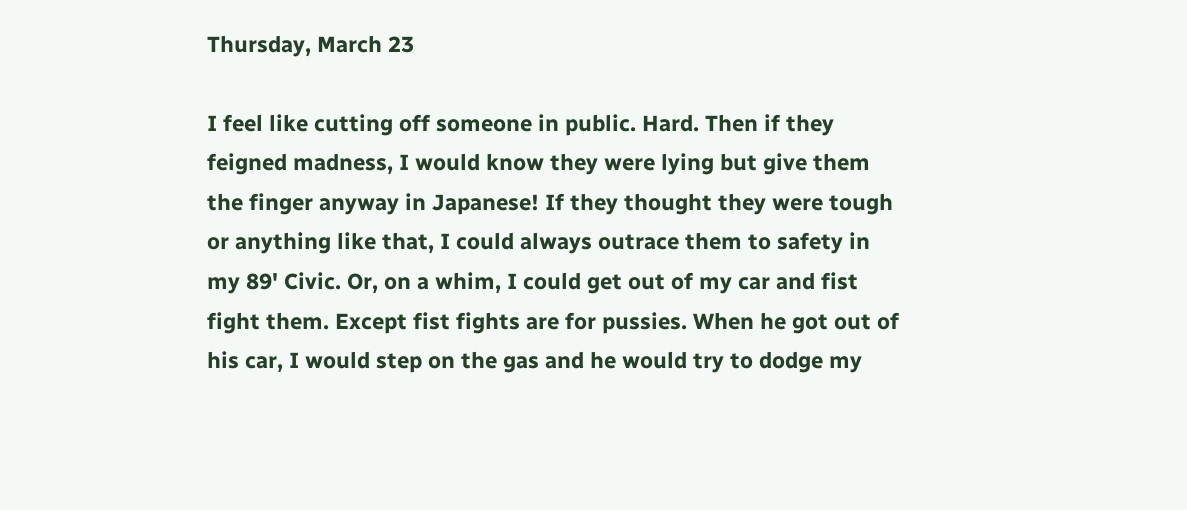Thursday, March 23

I feel like cutting off someone in public. Hard. Then if they feigned madness, I would know they were lying but give them the finger anyway in Japanese! If they thought they were tough or anything like that, I could always outrace them to safety in my 89' Civic. Or, on a whim, I could get out of my car and fist fight them. Except fist fights are for pussies. When he got out of his car, I would step on the gas and he would try to dodge my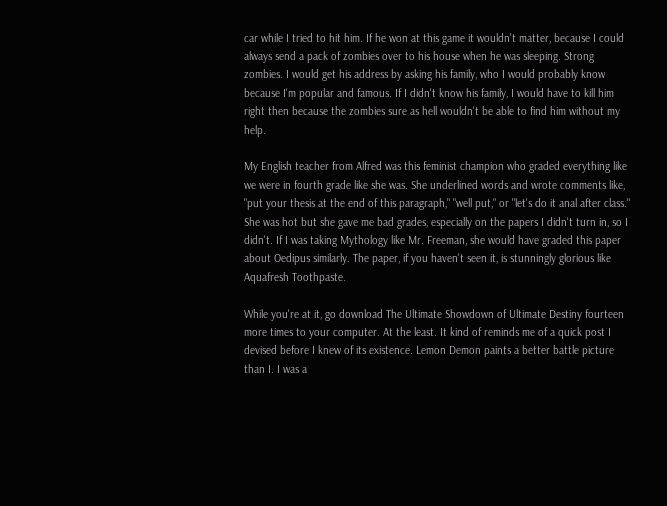car while I tried to hit him. If he won at this game it wouldn't matter, because I could always send a pack of zombies over to his house when he was sleeping. Strong zombies. I would get his address by asking his family, who I would probably know because I'm popular and famous. If I didn't know his family, I would have to kill him right then because the zombies sure as hell wouldn't be able to find him without my help.

My English teacher from Alfred was this feminist champion who graded everything like we were in fourth grade like she was. She underlined words and wrote comments like, "put your thesis at the end of this paragraph," "well put," or "let's do it anal after class." She was hot but she gave me bad grades, especially on the papers I didn't turn in, so I didn't. If I was taking Mythology like Mr. Freeman, she would have graded this paper about Oedipus similarly. The paper, if you haven't seen it, is stunningly glorious like Aquafresh Toothpaste.

While you're at it, go download The Ultimate Showdown of Ultimate Destiny fourteen more times to your computer. At the least. It kind of reminds me of a quick post I devised before I knew of its existence. Lemon Demon paints a better battle picture than I. I was a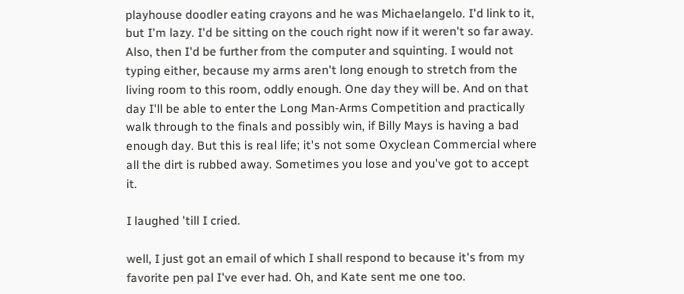playhouse doodler eating crayons and he was Michaelangelo. I'd link to it, but I'm lazy. I'd be sitting on the couch right now if it weren't so far away. Also, then I'd be further from the computer and squinting. I would not typing either, because my arms aren't long enough to stretch from the living room to this room, oddly enough. One day they will be. And on that day I'll be able to enter the Long Man-Arms Competition and practically walk through to the finals and possibly win, if Billy Mays is having a bad enough day. But this is real life; it's not some Oxyclean Commercial where all the dirt is rubbed away. Sometimes you lose and you've got to accept it.

I laughed 'till I cried.

well, I just got an email of which I shall respond to because it's from my favorite pen pal I've ever had. Oh, and Kate sent me one too.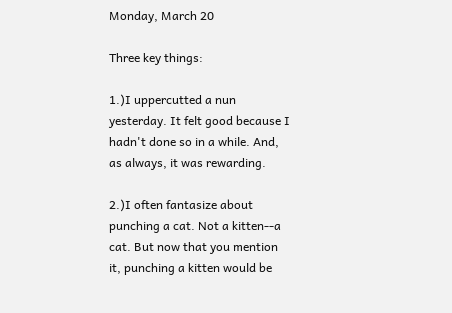Monday, March 20

Three key things:

1.)I uppercutted a nun yesterday. It felt good because I hadn't done so in a while. And, as always, it was rewarding.

2.)I often fantasize about punching a cat. Not a kitten--a cat. But now that you mention it, punching a kitten would be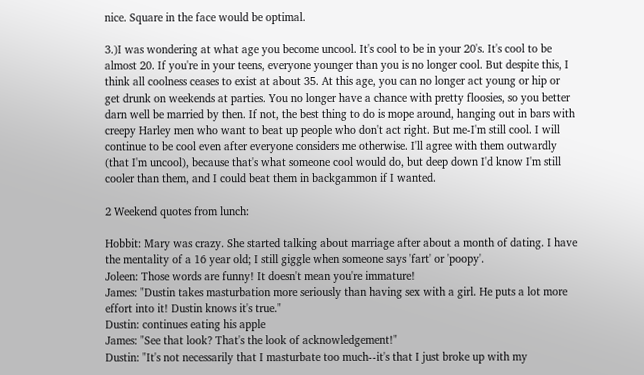nice. Square in the face would be optimal.

3.)I was wondering at what age you become uncool. It's cool to be in your 20's. It's cool to be almost 20. If you're in your teens, everyone younger than you is no longer cool. But despite this, I think all coolness ceases to exist at about 35. At this age, you can no longer act young or hip or get drunk on weekends at parties. You no longer have a chance with pretty floosies, so you better darn well be married by then. If not, the best thing to do is mope around, hanging out in bars with creepy Harley men who want to beat up people who don't act right. But me-I'm still cool. I will continue to be cool even after everyone considers me otherwise. I'll agree with them outwardly (that I'm uncool), because that's what someone cool would do, but deep down I'd know I'm still cooler than them, and I could beat them in backgammon if I wanted.

2 Weekend quotes from lunch:

Hobbit: Mary was crazy. She started talking about marriage after about a month of dating. I have the mentality of a 16 year old; I still giggle when someone says 'fart' or 'poopy'.
Joleen: Those words are funny! It doesn't mean you're immature!
James: "Dustin takes masturbation more seriously than having sex with a girl. He puts a lot more effort into it! Dustin knows it's true."
Dustin: continues eating his apple
James: "See that look? That's the look of acknowledgement!"
Dustin: "It's not necessarily that I masturbate too much--it's that I just broke up with my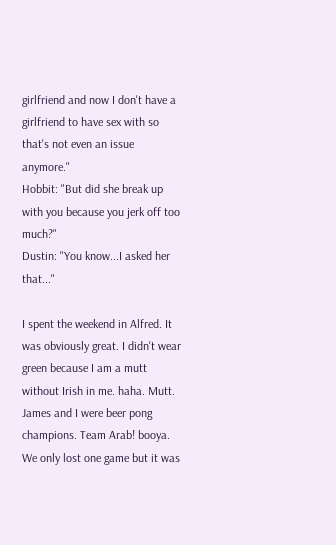girlfriend and now I don't have a girlfriend to have sex with so that's not even an issue anymore."
Hobbit: "But did she break up with you because you jerk off too much?"
Dustin: "You know...I asked her that..."

I spent the weekend in Alfred. It was obviously great. I didn't wear green because I am a mutt without Irish in me. haha. Mutt. James and I were beer pong champions. Team Arab! booya. We only lost one game but it was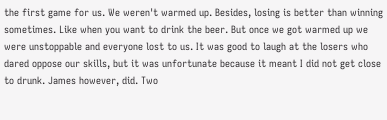the first game for us. We weren't warmed up. Besides, losing is better than winning sometimes. Like when you want to drink the beer. But once we got warmed up we were unstoppable and everyone lost to us. It was good to laugh at the losers who dared oppose our skills, but it was unfortunate because it meant I did not get close to drunk. James however, did. Two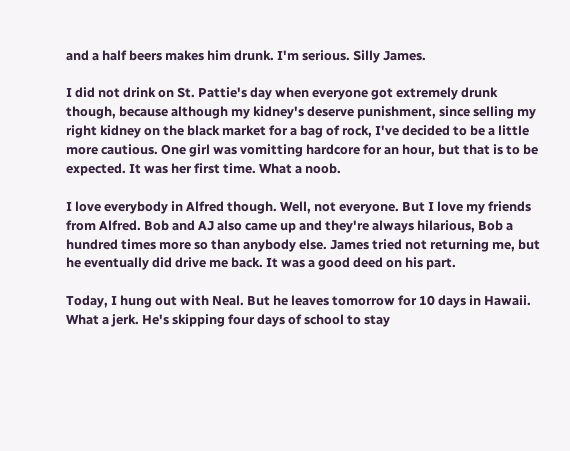and a half beers makes him drunk. I'm serious. Silly James.

I did not drink on St. Pattie's day when everyone got extremely drunk though, because although my kidney's deserve punishment, since selling my right kidney on the black market for a bag of rock, I've decided to be a little more cautious. One girl was vomitting hardcore for an hour, but that is to be expected. It was her first time. What a noob.

I love everybody in Alfred though. Well, not everyone. But I love my friends from Alfred. Bob and AJ also came up and they're always hilarious, Bob a hundred times more so than anybody else. James tried not returning me, but he eventually did drive me back. It was a good deed on his part.

Today, I hung out with Neal. But he leaves tomorrow for 10 days in Hawaii. What a jerk. He's skipping four days of school to stay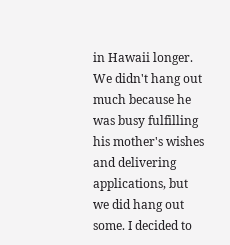in Hawaii longer. We didn't hang out much because he was busy fulfilling his mother's wishes and delivering applications, but we did hang out some. I decided to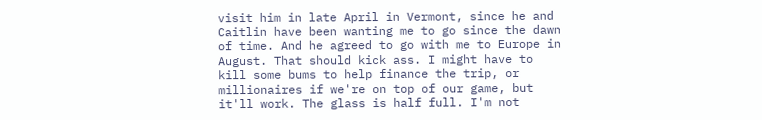visit him in late April in Vermont, since he and Caitlin have been wanting me to go since the dawn of time. And he agreed to go with me to Europe in August. That should kick ass. I might have to kill some bums to help finance the trip, or millionaires if we're on top of our game, but it'll work. The glass is half full. I'm not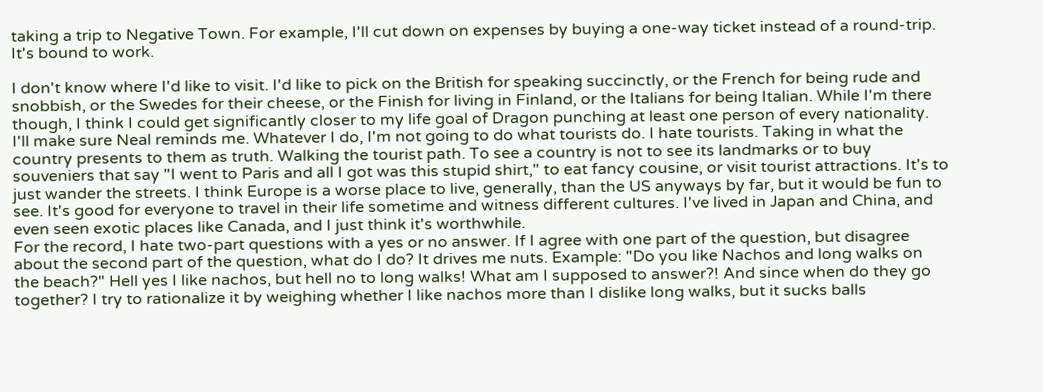taking a trip to Negative Town. For example, I'll cut down on expenses by buying a one-way ticket instead of a round-trip. It's bound to work.

I don't know where I'd like to visit. I'd like to pick on the British for speaking succinctly, or the French for being rude and snobbish, or the Swedes for their cheese, or the Finish for living in Finland, or the Italians for being Italian. While I'm there though, I think I could get significantly closer to my life goal of Dragon punching at least one person of every nationality. I'll make sure Neal reminds me. Whatever I do, I'm not going to do what tourists do. I hate tourists. Taking in what the country presents to them as truth. Walking the tourist path. To see a country is not to see its landmarks or to buy souveniers that say "I went to Paris and all I got was this stupid shirt," to eat fancy cousine, or visit tourist attractions. It's to just wander the streets. I think Europe is a worse place to live, generally, than the US anyways by far, but it would be fun to see. It's good for everyone to travel in their life sometime and witness different cultures. I've lived in Japan and China, and even seen exotic places like Canada, and I just think it's worthwhile.
For the record, I hate two-part questions with a yes or no answer. If I agree with one part of the question, but disagree about the second part of the question, what do I do? It drives me nuts. Example: "Do you like Nachos and long walks on the beach?" Hell yes I like nachos, but hell no to long walks! What am I supposed to answer?! And since when do they go together? I try to rationalize it by weighing whether I like nachos more than I dislike long walks, but it sucks balls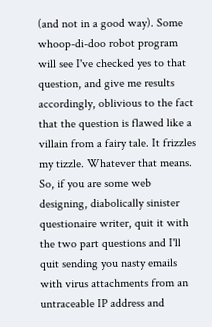(and not in a good way). Some whoop-di-doo robot program will see I've checked yes to that question, and give me results accordingly, oblivious to the fact that the question is flawed like a villain from a fairy tale. It frizzles my tizzle. Whatever that means. So, if you are some web designing, diabolically sinister questionaire writer, quit it with the two part questions and I'll quit sending you nasty emails with virus attachments from an untraceable IP address and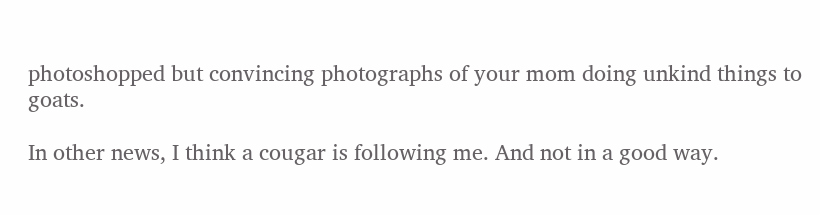photoshopped but convincing photographs of your mom doing unkind things to goats.

In other news, I think a cougar is following me. And not in a good way.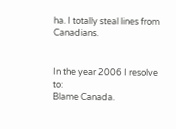ha. I totally steal lines from Canadians.


In the year 2006 I resolve to:
Blame Canada.